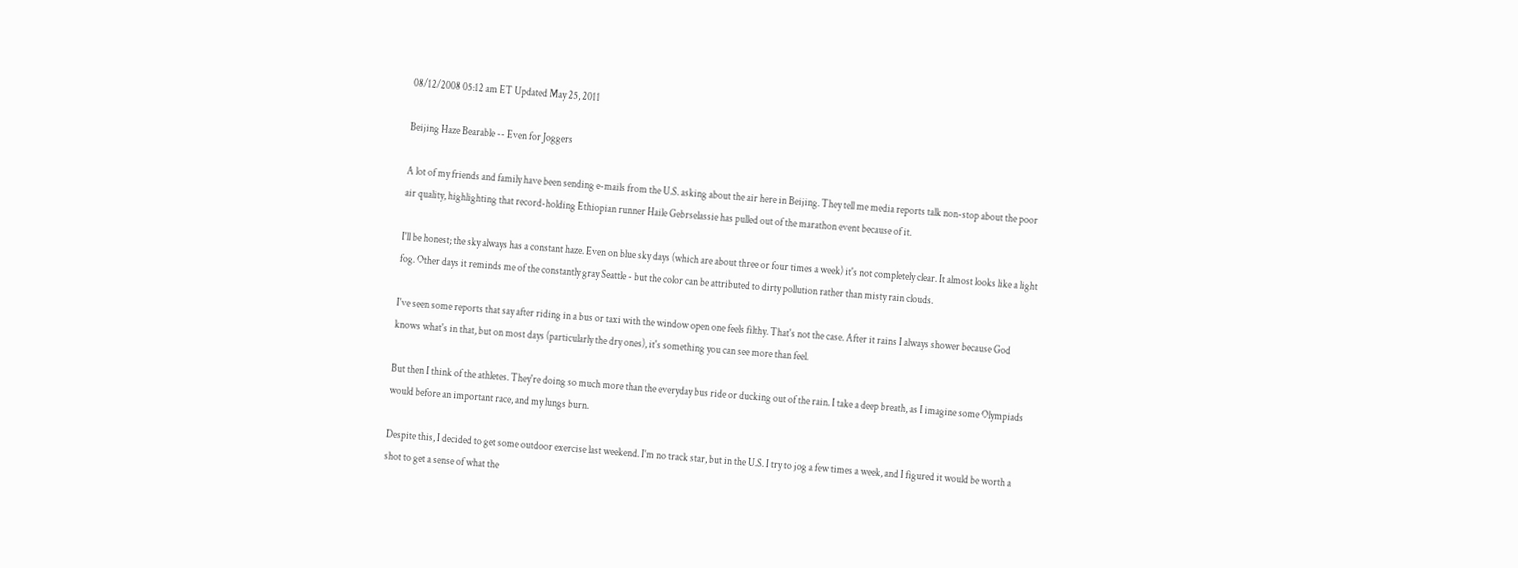08/12/2008 05:12 am ET Updated May 25, 2011

Beijing Haze Bearable -- Even for Joggers

A lot of my friends and family have been sending e-mails from the U.S. asking about the air here in Beijing. They tell me media reports talk non-stop about the poor air quality, highlighting that record-holding Ethiopian runner Haile Gebrselassie has pulled out of the marathon event because of it.

I'll be honest; the sky always has a constant haze. Even on blue sky days (which are about three or four times a week) it's not completely clear. It almost looks like a light fog. Other days it reminds me of the constantly gray Seattle - but the color can be attributed to dirty pollution rather than misty rain clouds.

I've seen some reports that say after riding in a bus or taxi with the window open one feels filthy. That's not the case. After it rains I always shower because God knows what's in that, but on most days (particularly the dry ones), it's something you can see more than feel.

But then I think of the athletes. They're doing so much more than the everyday bus ride or ducking out of the rain. I take a deep breath, as I imagine some Olympiads would before an important race, and my lungs burn.

Despite this, I decided to get some outdoor exercise last weekend. I'm no track star, but in the U.S. I try to jog a few times a week, and I figured it would be worth a shot to get a sense of what the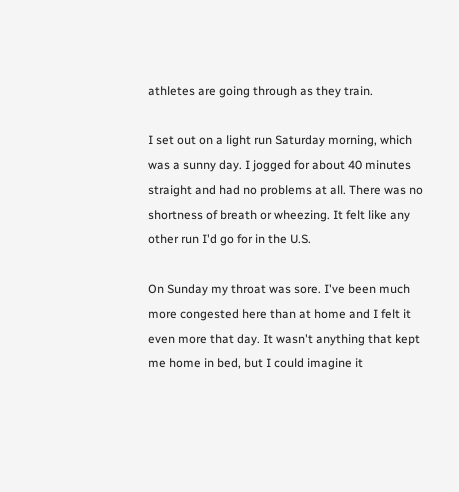athletes are going through as they train.

I set out on a light run Saturday morning, which was a sunny day. I jogged for about 40 minutes straight and had no problems at all. There was no shortness of breath or wheezing. It felt like any other run I'd go for in the U.S.

On Sunday my throat was sore. I've been much more congested here than at home and I felt it even more that day. It wasn't anything that kept me home in bed, but I could imagine it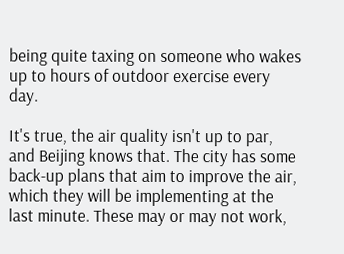being quite taxing on someone who wakes up to hours of outdoor exercise every day.

It's true, the air quality isn't up to par, and Beijing knows that. The city has some back-up plans that aim to improve the air, which they will be implementing at the last minute. These may or may not work,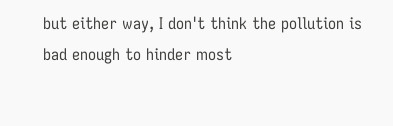but either way, I don't think the pollution is bad enough to hinder most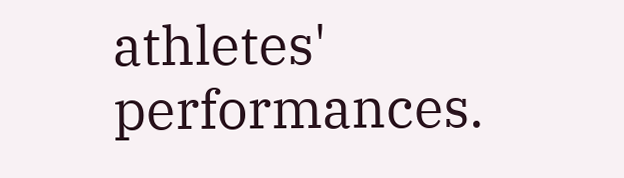athletes' performances.